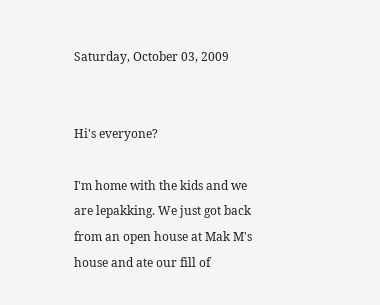Saturday, October 03, 2009


Hi's everyone?

I'm home with the kids and we are lepakking. We just got back from an open house at Mak M's house and ate our fill of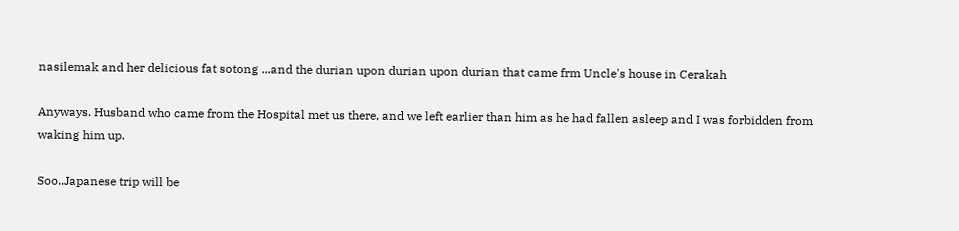nasilemak and her delicious fat sotong ...and the durian upon durian upon durian that came frm Uncle's house in Cerakah

Anyways. Husband who came from the Hospital met us there, and we left earlier than him as he had fallen asleep and I was forbidden from waking him up.

Soo..Japanese trip will be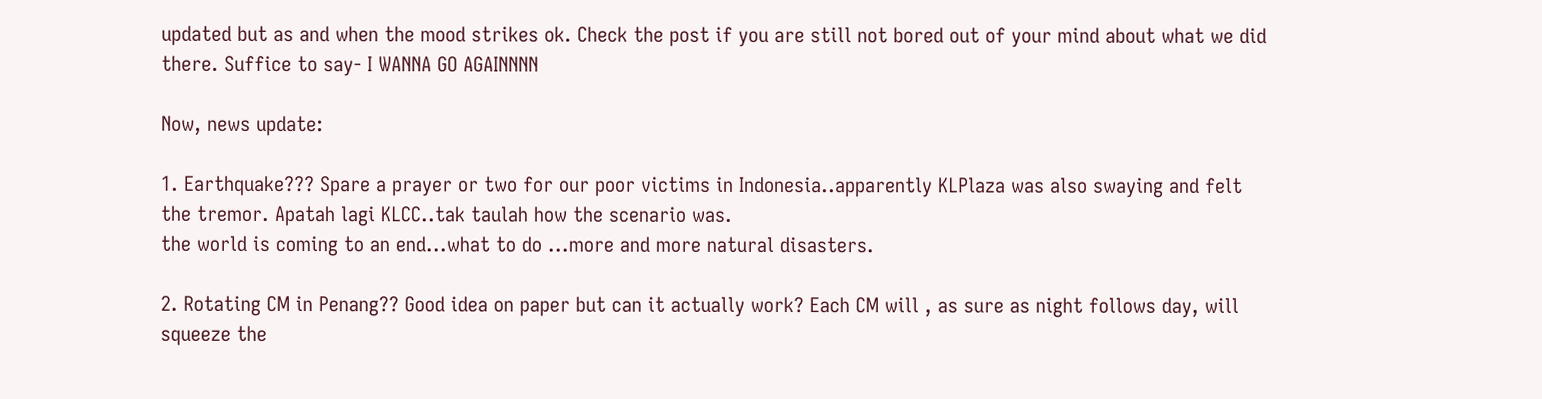updated but as and when the mood strikes ok. Check the post if you are still not bored out of your mind about what we did there. Suffice to say- I WANNA GO AGAINNNN

Now, news update:

1. Earthquake??? Spare a prayer or two for our poor victims in Indonesia..apparently KLPlaza was also swaying and felt the tremor. Apatah lagi KLCC..tak taulah how the scenario was.
the world is coming to an end...what to do ...more and more natural disasters.

2. Rotating CM in Penang?? Good idea on paper but can it actually work? Each CM will , as sure as night follows day, will squeeze the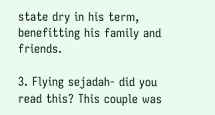state dry in his term, benefitting his family and friends.

3. Flying sejadah- did you read this? This couple was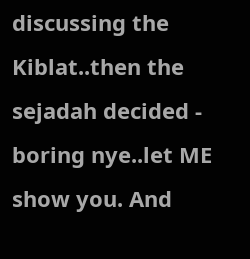discussing the Kiblat..then the sejadah decided - boring nye..let ME show you. And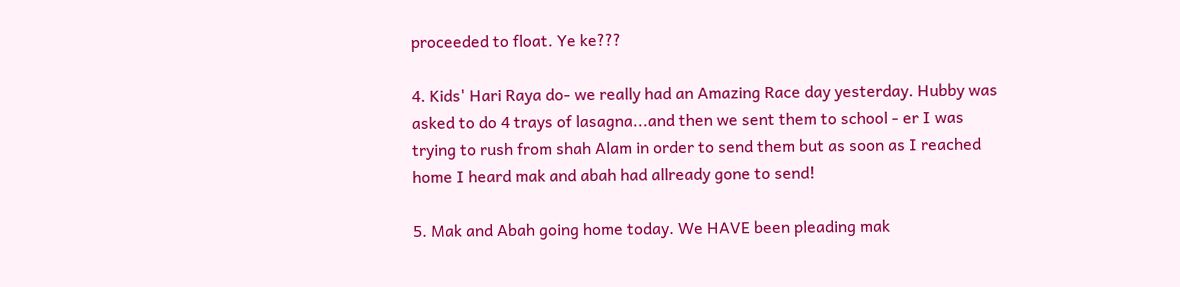proceeded to float. Ye ke???

4. Kids' Hari Raya do- we really had an Amazing Race day yesterday. Hubby was asked to do 4 trays of lasagna...and then we sent them to school - er I was trying to rush from shah Alam in order to send them but as soon as I reached home I heard mak and abah had allready gone to send!

5. Mak and Abah going home today. We HAVE been pleading mak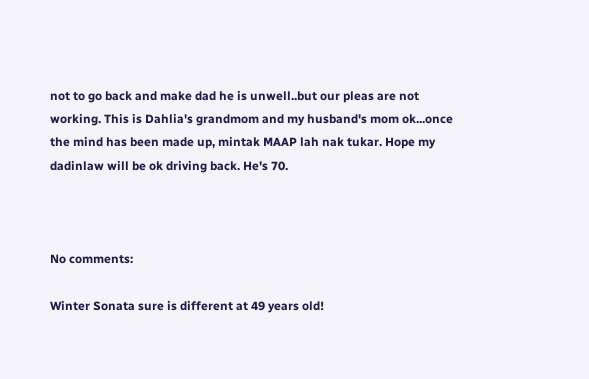not to go back and make dad he is unwell..but our pleas are not working. This is Dahlia's grandmom and my husband's mom ok...once the mind has been made up, mintak MAAP lah nak tukar. Hope my dadinlaw will be ok driving back. He's 70.



No comments:

Winter Sonata sure is different at 49 years old!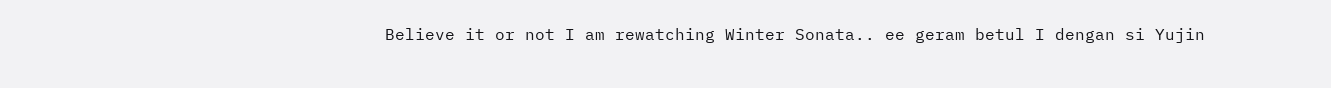Believe it or not I am rewatching Winter Sonata.. ee geram betul I dengan si Yujin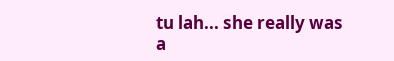tu lah... she really was a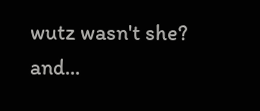wutz wasn't she? and...